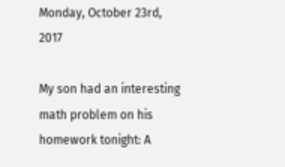Monday, October 23rd, 2017

My son had an interesting math problem on his homework tonight: A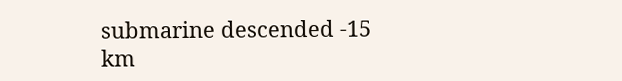submarine descended -15 km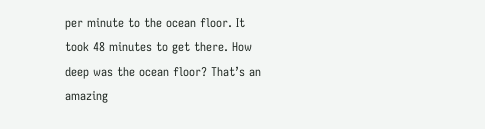per minute to the ocean floor. It took 48 minutes to get there. How deep was the ocean floor? That’s an amazing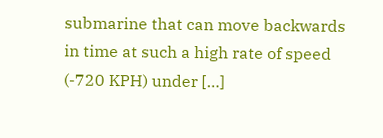submarine that can move backwards in time at such a high rate of speed (-720 KPH) under […]